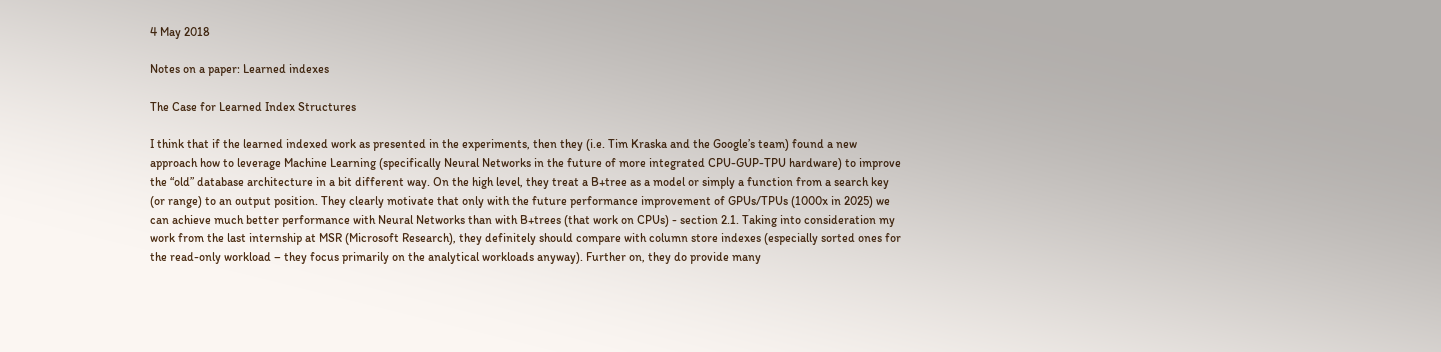4 May 2018

Notes on a paper: Learned indexes

The Case for Learned Index Structures

I think that if the learned indexed work as presented in the experiments, then they (i.e. Tim Kraska and the Google’s team) found a new approach how to leverage Machine Learning (specifically Neural Networks in the future of more integrated CPU-GUP-TPU hardware) to improve the “old” database architecture in a bit different way. On the high level, they treat a B+tree as a model or simply a function from a search key (or range) to an output position. They clearly motivate that only with the future performance improvement of GPUs/TPUs (1000x in 2025) we can achieve much better performance with Neural Networks than with B+trees (that work on CPUs) - section 2.1. Taking into consideration my work from the last internship at MSR (Microsoft Research), they definitely should compare with column store indexes (especially sorted ones for the read-only workload – they focus primarily on the analytical workloads anyway). Further on, they do provide many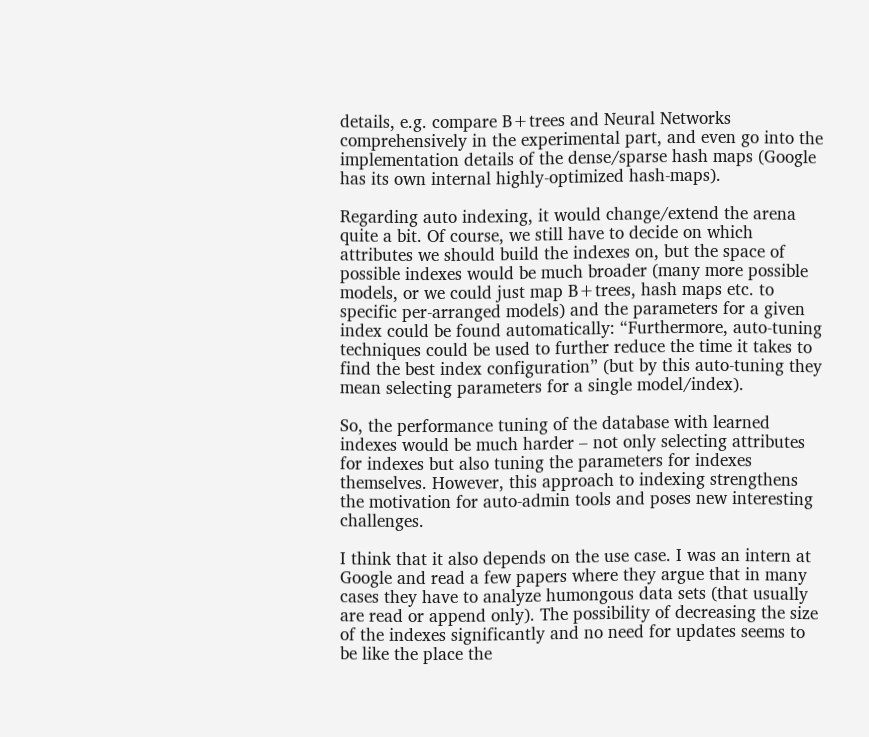details, e.g. compare B+trees and Neural Networks comprehensively in the experimental part, and even go into the implementation details of the dense/sparse hash maps (Google has its own internal highly-optimized hash-maps).

Regarding auto indexing, it would change/extend the arena quite a bit. Of course, we still have to decide on which attributes we should build the indexes on, but the space of possible indexes would be much broader (many more possible models, or we could just map B+trees, hash maps etc. to specific per-arranged models) and the parameters for a given index could be found automatically: “Furthermore, auto-tuning techniques could be used to further reduce the time it takes to find the best index configuration” (but by this auto-tuning they mean selecting parameters for a single model/index).

So, the performance tuning of the database with learned indexes would be much harder – not only selecting attributes for indexes but also tuning the parameters for indexes themselves. However, this approach to indexing strengthens the motivation for auto-admin tools and poses new interesting challenges.

I think that it also depends on the use case. I was an intern at Google and read a few papers where they argue that in many cases they have to analyze humongous data sets (that usually are read or append only). The possibility of decreasing the size of the indexes significantly and no need for updates seems to be like the place the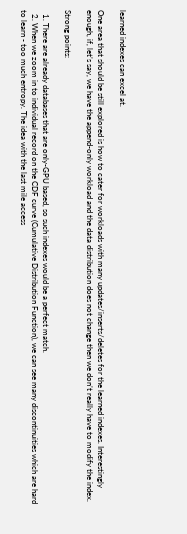learned indexes can excel at.

One area that should be still explored is how to cater for workloads with many updates/inserts/deletes for the learned indexes. Interestingly enough, if, let’s say, we have the append-only workload and the data distribution does not change then we don’t really have to modify the index.

Strong points:

  1. There are already databases that are only-GPU based, so such indexes would be a perfect match.
  2. When we zoom in to individual record on the CDF curve (Cumulative Distribution Function), we can see many discontinuities which are hard to learn - too much entropy. The idea with the last mile access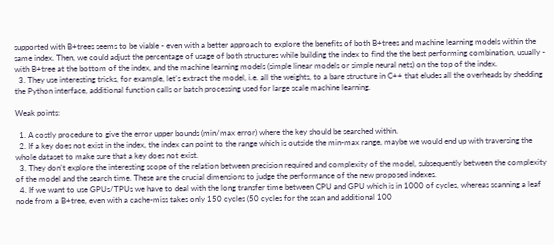supported with B+trees seems to be viable - even with a better approach to explore the benefits of both B+trees and machine learning models within the same index. Then, we could adjust the percentage of usage of both structures while building the index to find the the best performing combination, usually - with B+tree at the bottom of the index, and the machine learning models (simple linear models or simple neural nets) on the top of the index.
  3. They use interesting tricks, for example, let’s extract the model, i.e. all the weights, to a bare structure in C++ that eludes all the overheads by shedding the Python interface, additional function calls or batch processing used for large scale machine learning.

Weak points:

  1. A costly procedure to give the error upper bounds (min/max error) where the key should be searched within.
  2. If a key does not exist in the index, the index can point to the range which is outside the min-max range, maybe we would end up with traversing the whole dataset to make sure that a key does not exist.
  3. They don’t explore the interesting scope of the relation between precision required and complexity of the model, subsequently between the complexity of the model and the search time. These are the crucial dimensions to judge the performance of the new proposed indexes.
  4. If we want to use GPUs/TPUs we have to deal with the long transfer time between CPU and GPU which is in 1000 of cycles, whereas scanning a leaf node from a B+tree, even with a cache-miss takes only 150 cycles (50 cycles for the scan and additional 100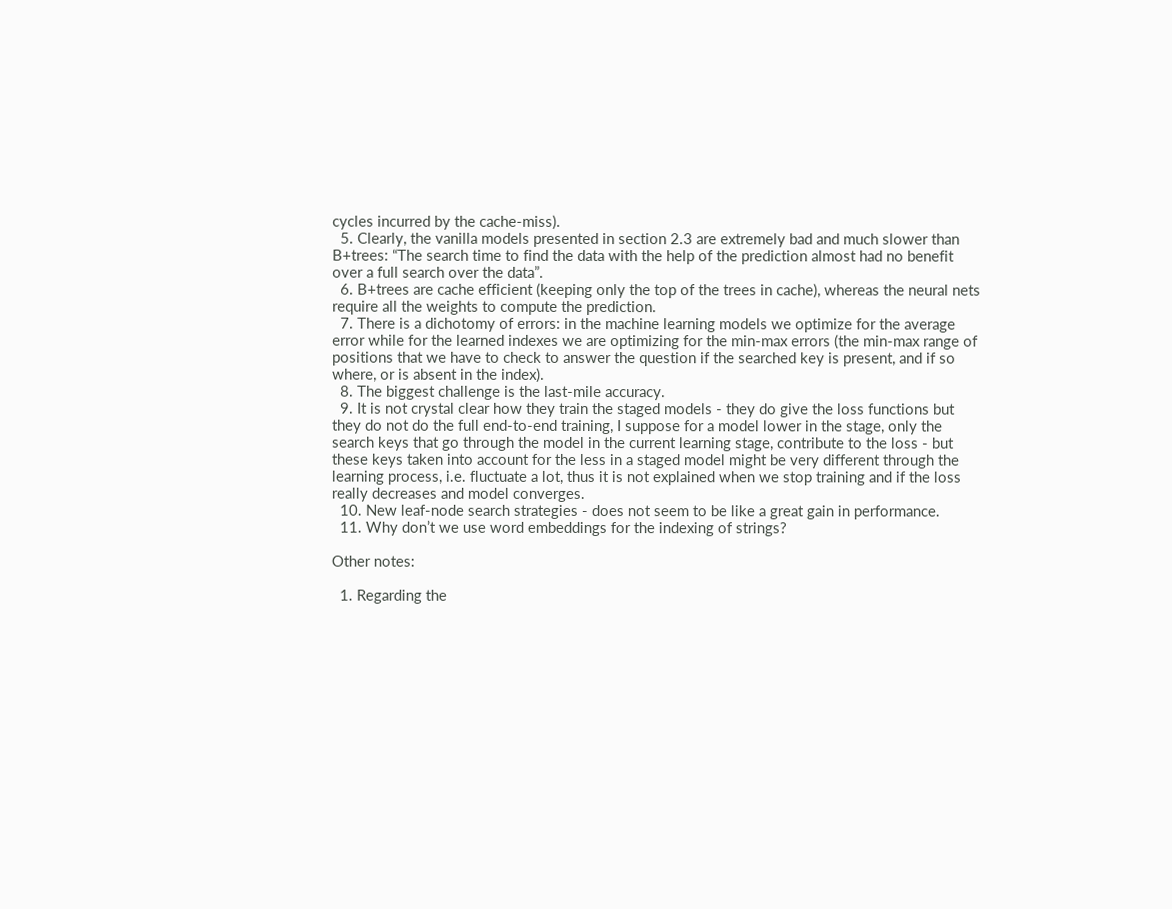cycles incurred by the cache-miss).
  5. Clearly, the vanilla models presented in section 2.3 are extremely bad and much slower than B+trees: “The search time to find the data with the help of the prediction almost had no benefit over a full search over the data”.
  6. B+trees are cache efficient (keeping only the top of the trees in cache), whereas the neural nets require all the weights to compute the prediction.
  7. There is a dichotomy of errors: in the machine learning models we optimize for the average error while for the learned indexes we are optimizing for the min-max errors (the min-max range of positions that we have to check to answer the question if the searched key is present, and if so where, or is absent in the index).
  8. The biggest challenge is the last-mile accuracy.
  9. It is not crystal clear how they train the staged models - they do give the loss functions but they do not do the full end-to-end training, I suppose for a model lower in the stage, only the search keys that go through the model in the current learning stage, contribute to the loss - but these keys taken into account for the less in a staged model might be very different through the learning process, i.e. fluctuate a lot, thus it is not explained when we stop training and if the loss really decreases and model converges.
  10. New leaf-node search strategies - does not seem to be like a great gain in performance.
  11. Why don’t we use word embeddings for the indexing of strings?

Other notes:

  1. Regarding the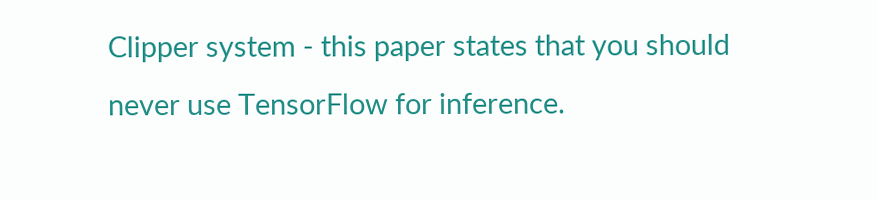Clipper system - this paper states that you should never use TensorFlow for inference.